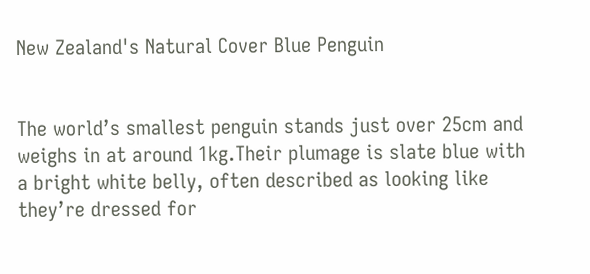New Zealand's Natural Cover Blue Penguin


The world’s smallest penguin stands just over 25cm and weighs in at around 1kg.Their plumage is slate blue with a bright white belly, often described as looking like they’re dressed for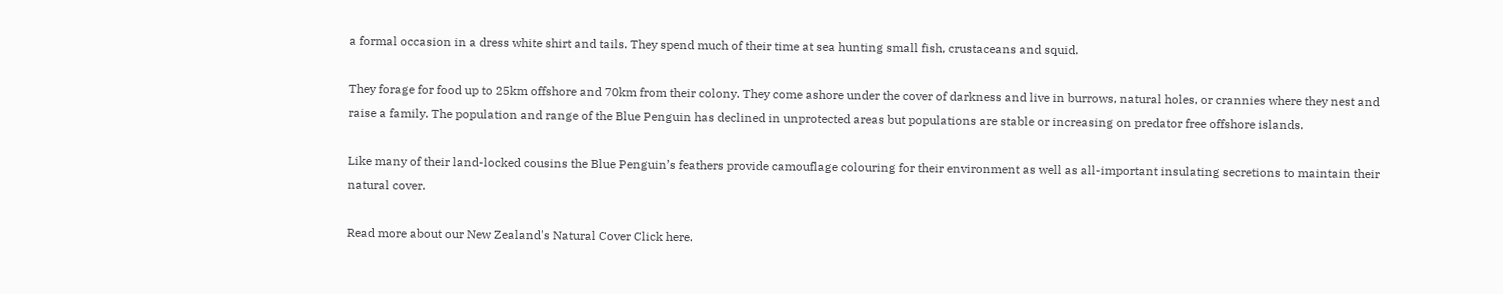a formal occasion in a dress white shirt and tails. They spend much of their time at sea hunting small fish, crustaceans and squid.

They forage for food up to 25km offshore and 70km from their colony. They come ashore under the cover of darkness and live in burrows, natural holes, or crannies where they nest and raise a family. The population and range of the Blue Penguin has declined in unprotected areas but populations are stable or increasing on predator free offshore islands.

Like many of their land-locked cousins the Blue Penguin’s feathers provide camouflage colouring for their environment as well as all-important insulating secretions to maintain their natural cover.

Read more about our New Zealand's Natural Cover Click here.